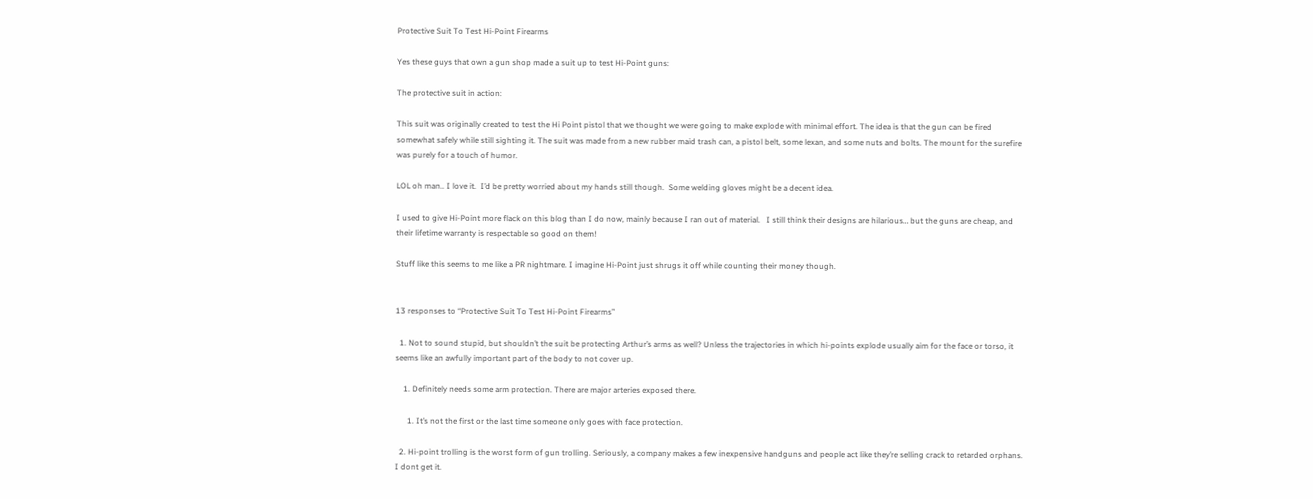Protective Suit To Test Hi-Point Firearms

Yes these guys that own a gun shop made a suit up to test Hi-Point guns:

The protective suit in action:

This suit was originally created to test the Hi Point pistol that we thought we were going to make explode with minimal effort. The idea is that the gun can be fired somewhat safely while still sighting it. The suit was made from a new rubber maid trash can, a pistol belt, some lexan, and some nuts and bolts. The mount for the surefire was purely for a touch of humor.

LOL oh man.. I love it.  I’d be pretty worried about my hands still though.  Some welding gloves might be a decent idea.

I used to give Hi-Point more flack on this blog than I do now, mainly because I ran out of material.   I still think their designs are hilarious… but the guns are cheap, and their lifetime warranty is respectable so good on them!

Stuff like this seems to me like a PR nightmare. I imagine Hi-Point just shrugs it off while counting their money though.


13 responses to “Protective Suit To Test Hi-Point Firearms”

  1. Not to sound stupid, but shouldn’t the suit be protecting Arthur’s arms as well? Unless the trajectories in which hi-points explode usually aim for the face or torso, it seems like an awfully important part of the body to not cover up.

    1. Definitely needs some arm protection. There are major arteries exposed there.

      1. It’s not the first or the last time someone only goes with face protection.

  2. Hi-point trolling is the worst form of gun trolling. Seriously, a company makes a few inexpensive handguns and people act like they’re selling crack to retarded orphans. I dont get it.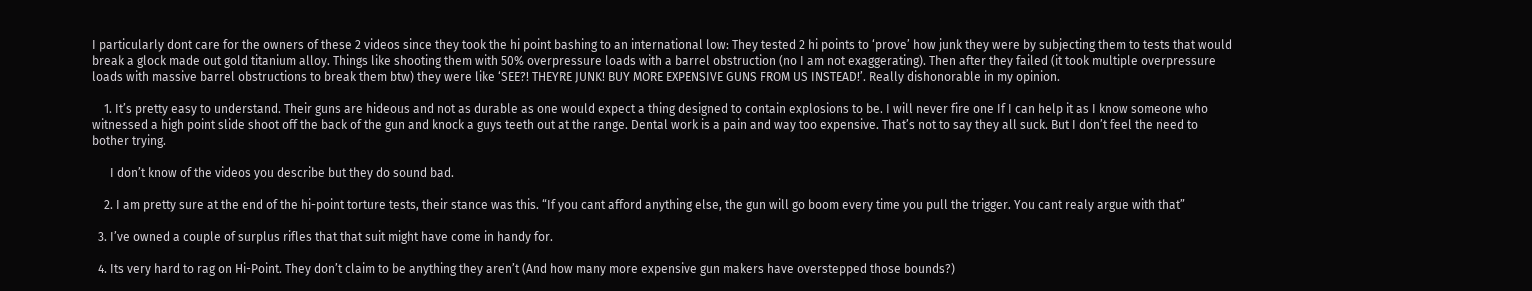I particularly dont care for the owners of these 2 videos since they took the hi point bashing to an international low: They tested 2 hi points to ‘prove’ how junk they were by subjecting them to tests that would break a glock made out gold titanium alloy. Things like shooting them with 50% overpressure loads with a barrel obstruction (no I am not exaggerating). Then after they failed (it took multiple overpressure loads with massive barrel obstructions to break them btw) they were like ‘SEE?! THEYRE JUNK! BUY MORE EXPENSIVE GUNS FROM US INSTEAD!’. Really dishonorable in my opinion.

    1. It’s pretty easy to understand. Their guns are hideous and not as durable as one would expect a thing designed to contain explosions to be. I will never fire one If I can help it as I know someone who witnessed a high point slide shoot off the back of the gun and knock a guys teeth out at the range. Dental work is a pain and way too expensive. That’s not to say they all suck. But I don’t feel the need to bother trying.

      I don’t know of the videos you describe but they do sound bad.

    2. I am pretty sure at the end of the hi-point torture tests, their stance was this. “If you cant afford anything else, the gun will go boom every time you pull the trigger. You cant realy argue with that”

  3. I’ve owned a couple of surplus rifles that that suit might have come in handy for.

  4. Its very hard to rag on Hi-Point. They don’t claim to be anything they aren’t (And how many more expensive gun makers have overstepped those bounds?)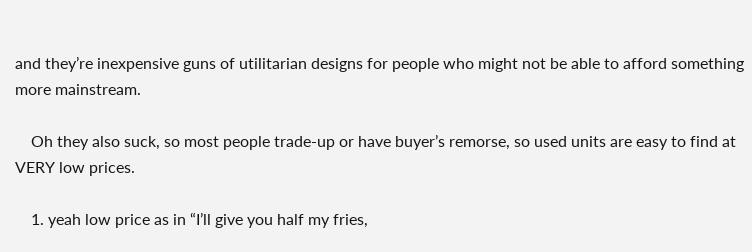and they’re inexpensive guns of utilitarian designs for people who might not be able to afford something more mainstream.

    Oh they also suck, so most people trade-up or have buyer’s remorse, so used units are easy to find at VERY low prices.

    1. yeah low price as in “I’ll give you half my fries,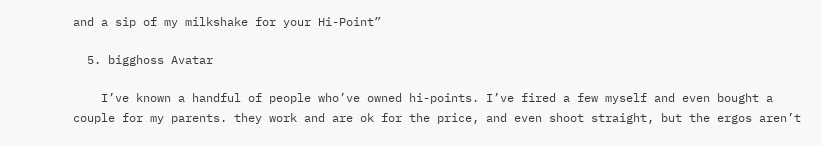and a sip of my milkshake for your Hi-Point”

  5. bigghoss Avatar

    I’ve known a handful of people who’ve owned hi-points. I’ve fired a few myself and even bought a couple for my parents. they work and are ok for the price, and even shoot straight, but the ergos aren’t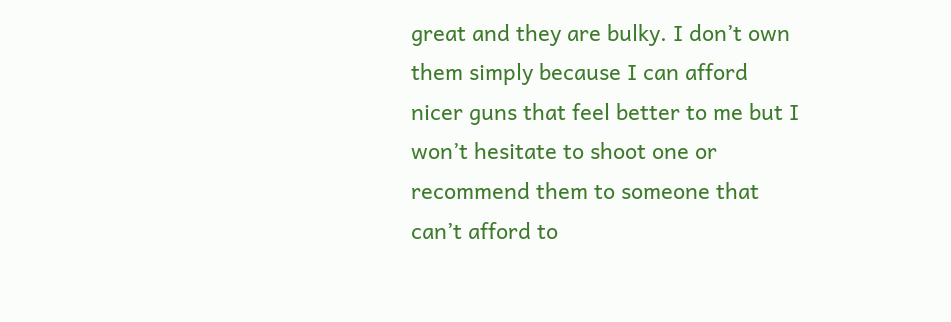great and they are bulky. I don’t own them simply because I can afford nicer guns that feel better to me but I won’t hesitate to shoot one or recommend them to someone that can’t afford to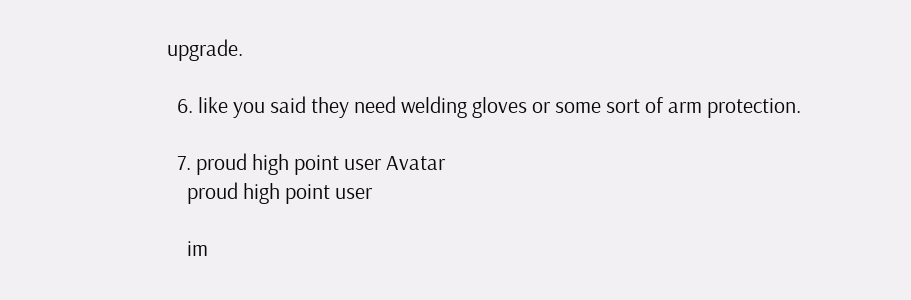upgrade.

  6. like you said they need welding gloves or some sort of arm protection.

  7. proud high point user Avatar
    proud high point user

    im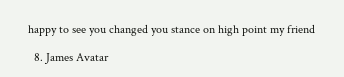happy to see you changed you stance on high point my friend

  8. James Avatar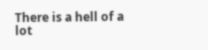There is a hell of a lot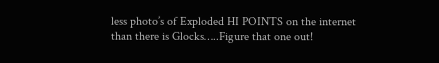less photo’s of Exploded HI POINTS on the internet than there is Glocks…..Figure that one out!